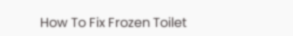How To Fix Frozen Toilet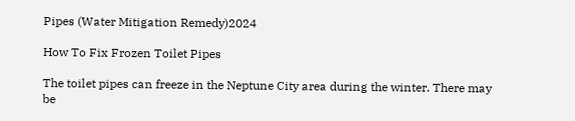Pipes (Water Mitigation Remedy)2024

How To Fix Frozen Toilet Pipes

The toilet pipes can freeze in the Neptune City area during the winter. There may be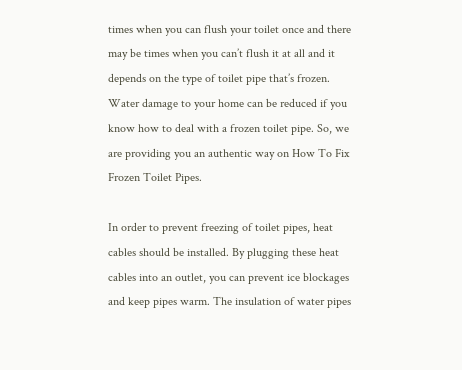times when you can flush your toilet once and there may be times when you can’t flush it at all and it depends on the type of toilet pipe that’s frozen. Water damage to your home can be reduced if you know how to deal with a frozen toilet pipe. So, we are providing you an authentic way on How To Fix Frozen Toilet Pipes.

In order to prevent freezing of toilet pipes, heat cables should be installed. By plugging these heat cables into an outlet, you can prevent ice blockages and keep pipes warm. The insulation of water pipes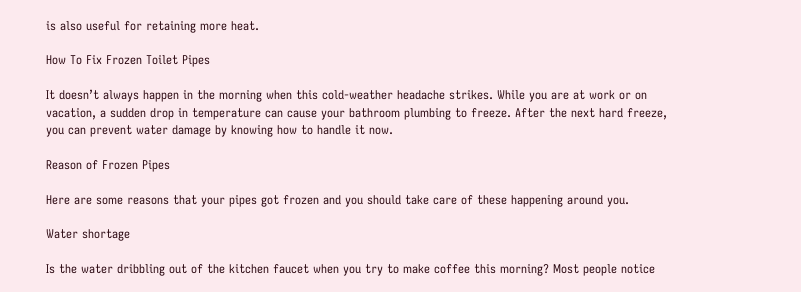is also useful for retaining more heat.

How To Fix Frozen Toilet Pipes

It doesn’t always happen in the morning when this cold-weather headache strikes. While you are at work or on vacation, a sudden drop in temperature can cause your bathroom plumbing to freeze. After the next hard freeze, you can prevent water damage by knowing how to handle it now.

Reason of Frozen Pipes

Here are some reasons that your pipes got frozen and you should take care of these happening around you.

Water shortage

Is the water dribbling out of the kitchen faucet when you try to make coffee this morning? Most people notice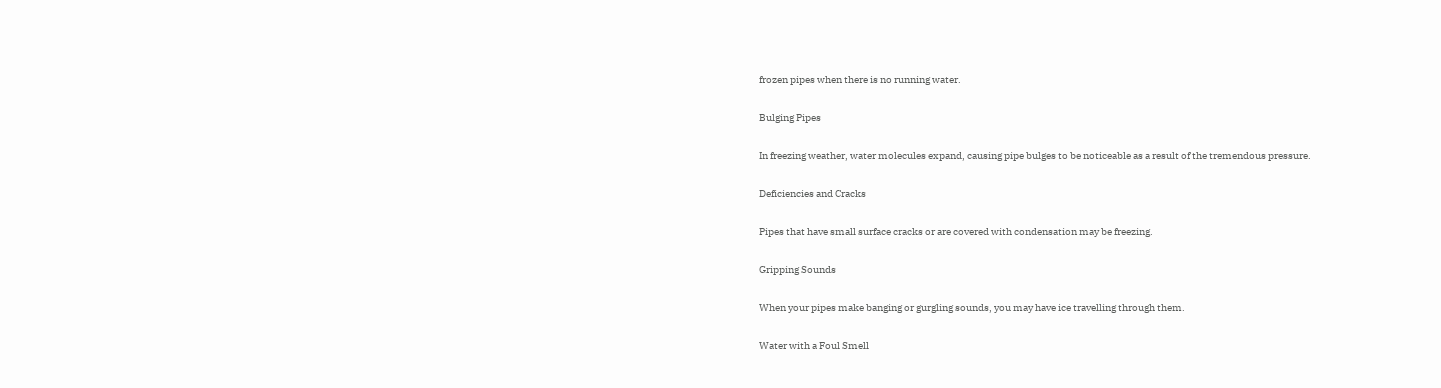frozen pipes when there is no running water.

Bulging Pipes

In freezing weather, water molecules expand, causing pipe bulges to be noticeable as a result of the tremendous pressure.

Deficiencies and Cracks

Pipes that have small surface cracks or are covered with condensation may be freezing.

Gripping Sounds

When your pipes make banging or gurgling sounds, you may have ice travelling through them.

Water with a Foul Smell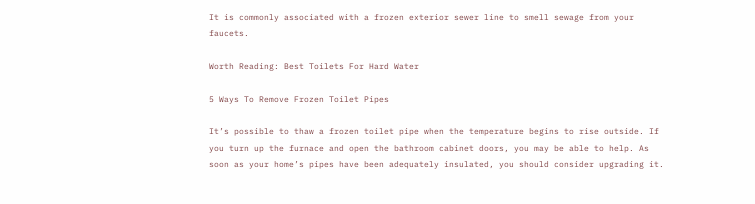It is commonly associated with a frozen exterior sewer line to smell sewage from your faucets.

Worth Reading: Best Toilets For Hard Water

5 Ways To Remove Frozen Toilet Pipes

It’s possible to thaw a frozen toilet pipe when the temperature begins to rise outside. If you turn up the furnace and open the bathroom cabinet doors, you may be able to help. As soon as your home’s pipes have been adequately insulated, you should consider upgrading it.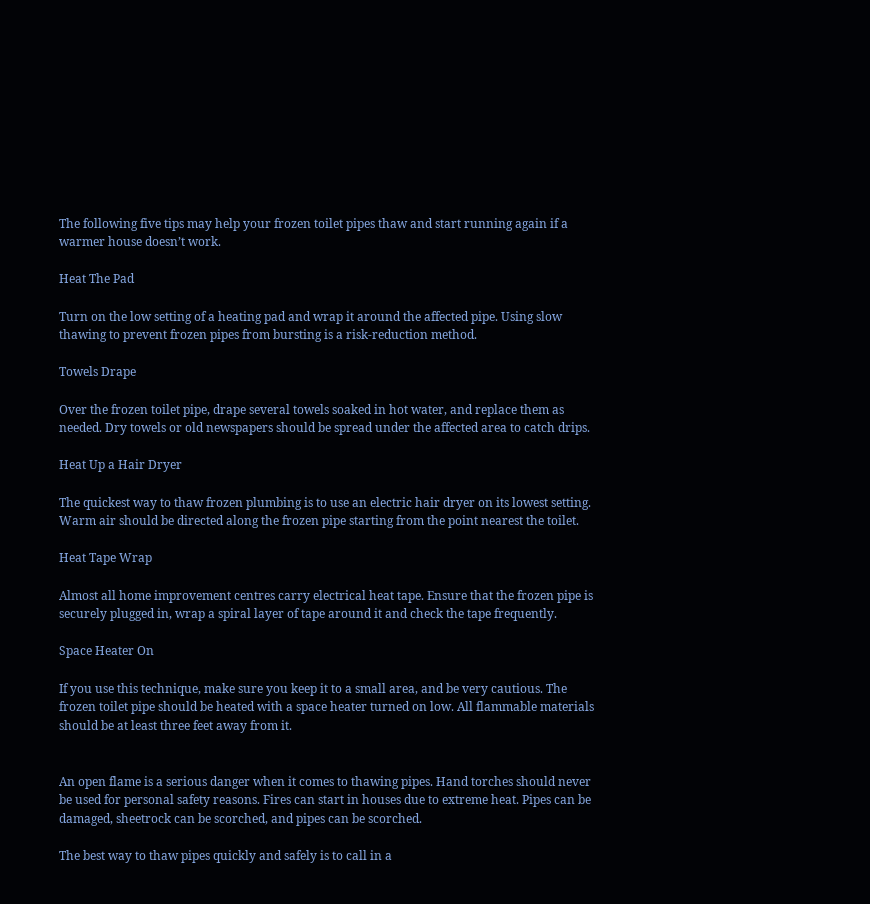The following five tips may help your frozen toilet pipes thaw and start running again if a warmer house doesn’t work.

Heat The Pad

Turn on the low setting of a heating pad and wrap it around the affected pipe. Using slow thawing to prevent frozen pipes from bursting is a risk-reduction method.

Towels Drape

Over the frozen toilet pipe, drape several towels soaked in hot water, and replace them as needed. Dry towels or old newspapers should be spread under the affected area to catch drips.

Heat Up a Hair Dryer

The quickest way to thaw frozen plumbing is to use an electric hair dryer on its lowest setting. Warm air should be directed along the frozen pipe starting from the point nearest the toilet.

Heat Tape Wrap

Almost all home improvement centres carry electrical heat tape. Ensure that the frozen pipe is securely plugged in, wrap a spiral layer of tape around it and check the tape frequently.

Space Heater On

If you use this technique, make sure you keep it to a small area, and be very cautious. The frozen toilet pipe should be heated with a space heater turned on low. All flammable materials should be at least three feet away from it.


An open flame is a serious danger when it comes to thawing pipes. Hand torches should never be used for personal safety reasons. Fires can start in houses due to extreme heat. Pipes can be damaged, sheetrock can be scorched, and pipes can be scorched.

The best way to thaw pipes quickly and safely is to call in a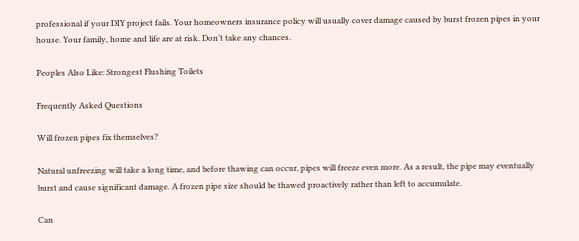professional if your DIY project fails. Your homeowners insurance policy will usually cover damage caused by burst frozen pipes in your house. Your family, home and life are at risk. Don’t take any chances.

Peoples Also Like: Strongest Flushing Toilets

Frequently Asked Questions

Will frozen pipes fix themselves?

Natural unfreezing will take a long time, and before thawing can occur, pipes will freeze even more. As a result, the pipe may eventually burst and cause significant damage. A frozen pipe size should be thawed proactively rather than left to accumulate.

Can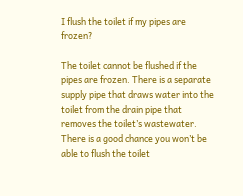I flush the toilet if my pipes are frozen?

The toilet cannot be flushed if the pipes are frozen. There is a separate supply pipe that draws water into the toilet from the drain pipe that removes the toilet’s wastewater. There is a good chance you won’t be able to flush the toilet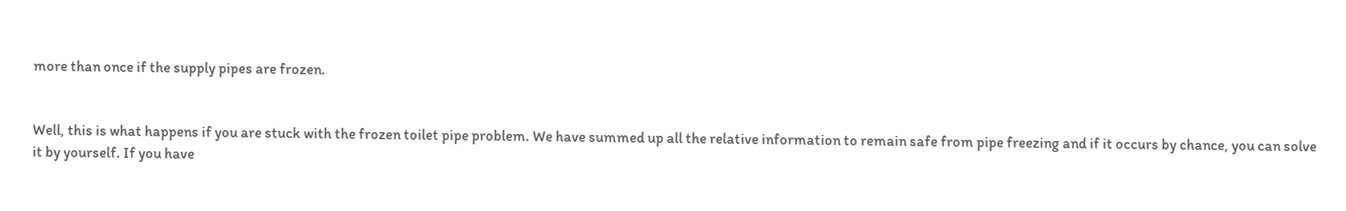more than once if the supply pipes are frozen.


Well, this is what happens if you are stuck with the frozen toilet pipe problem. We have summed up all the relative information to remain safe from pipe freezing and if it occurs by chance, you can solve it by yourself. If you have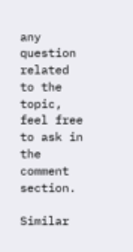any question related to the topic, feel free to ask in the comment section.

Similar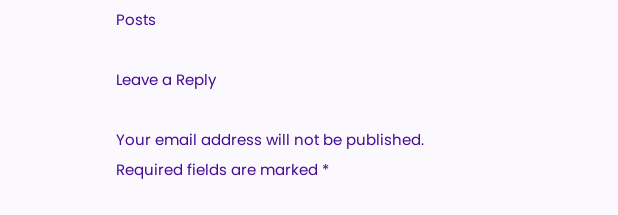Posts

Leave a Reply

Your email address will not be published. Required fields are marked *